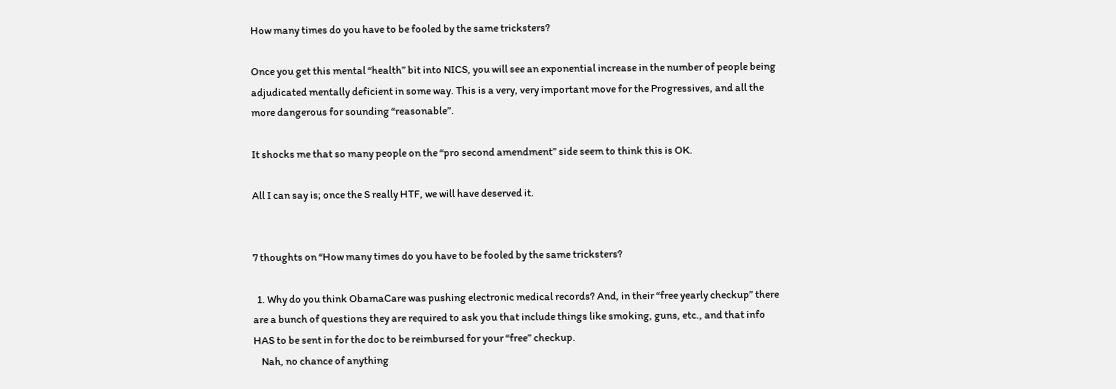How many times do you have to be fooled by the same tricksters?

Once you get this mental “health” bit into NICS, you will see an exponential increase in the number of people being adjudicated mentally deficient in some way. This is a very, very important move for the Progressives, and all the more dangerous for sounding “reasonable”.

It shocks me that so many people on the “pro second amendment” side seem to think this is OK.

All I can say is; once the S really HTF, we will have deserved it.


7 thoughts on “How many times do you have to be fooled by the same tricksters?

  1. Why do you think ObamaCare was pushing electronic medical records? And, in their “free yearly checkup” there are a bunch of questions they are required to ask you that include things like smoking, guns, etc., and that info HAS to be sent in for the doc to be reimbursed for your “free” checkup.
    Nah, no chance of anything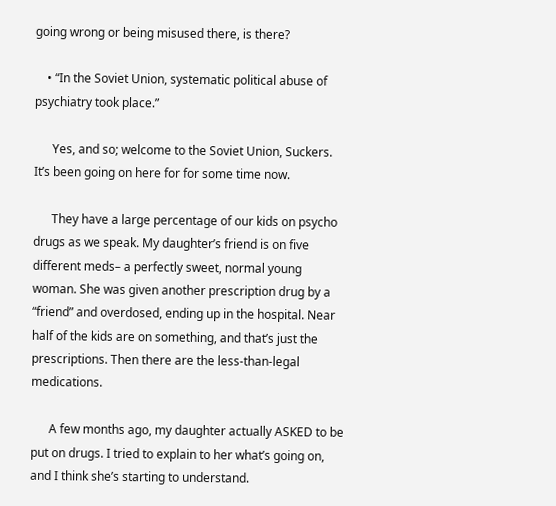going wrong or being misused there, is there?

    • “In the Soviet Union, systematic political abuse of psychiatry took place.”

      Yes, and so; welcome to the Soviet Union, Suckers. It’s been going on here for for some time now.

      They have a large percentage of our kids on psycho drugs as we speak. My daughter’s friend is on five different meds– a perfectly sweet, normal young woman. She was given another prescription drug by a “friend” and overdosed, ending up in the hospital. Near half of the kids are on something, and that’s just the prescriptions. Then there are the less-than-legal medications.

      A few months ago, my daughter actually ASKED to be put on drugs. I tried to explain to her what’s going on, and I think she’s starting to understand.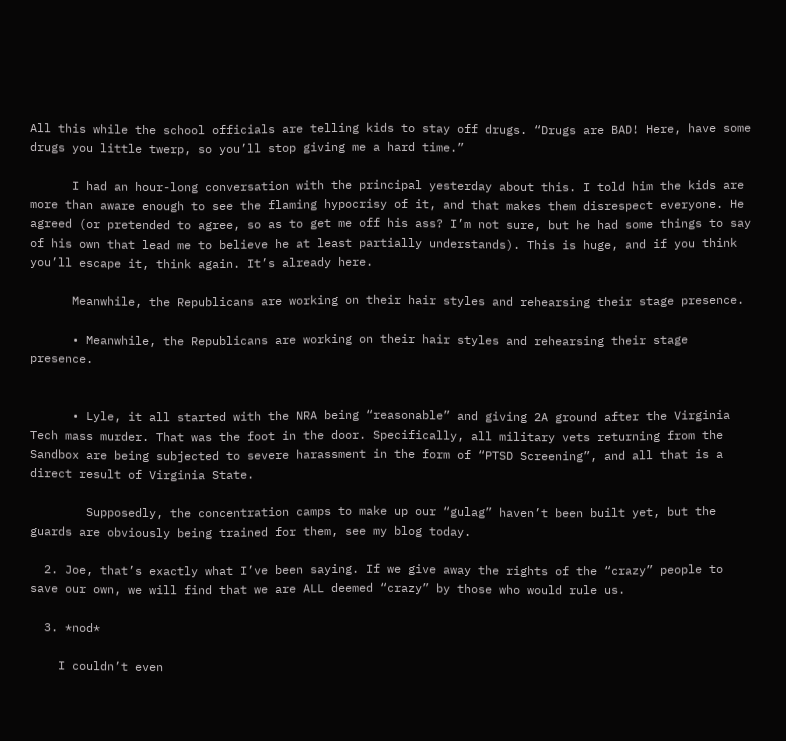All this while the school officials are telling kids to stay off drugs. “Drugs are BAD! Here, have some drugs you little twerp, so you’ll stop giving me a hard time.”

      I had an hour-long conversation with the principal yesterday about this. I told him the kids are more than aware enough to see the flaming hypocrisy of it, and that makes them disrespect everyone. He agreed (or pretended to agree, so as to get me off his ass? I’m not sure, but he had some things to say of his own that lead me to believe he at least partially understands). This is huge, and if you think you’ll escape it, think again. It’s already here.

      Meanwhile, the Republicans are working on their hair styles and rehearsing their stage presence.

      • Meanwhile, the Republicans are working on their hair styles and rehearsing their stage presence.


      • Lyle, it all started with the NRA being “reasonable” and giving 2A ground after the Virginia Tech mass murder. That was the foot in the door. Specifically, all military vets returning from the Sandbox are being subjected to severe harassment in the form of “PTSD Screening”, and all that is a direct result of Virginia State.

        Supposedly, the concentration camps to make up our “gulag” haven’t been built yet, but the guards are obviously being trained for them, see my blog today.

  2. Joe, that’s exactly what I’ve been saying. If we give away the rights of the “crazy” people to save our own, we will find that we are ALL deemed “crazy” by those who would rule us.

  3. *nod*

    I couldn’t even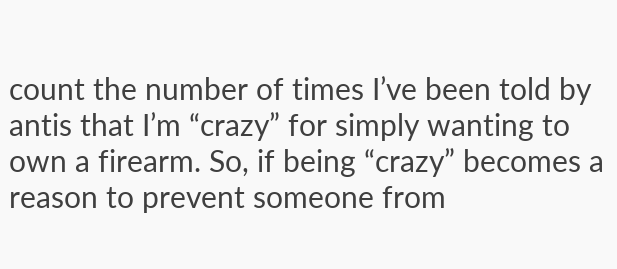count the number of times I’ve been told by antis that I’m “crazy” for simply wanting to own a firearm. So, if being “crazy” becomes a reason to prevent someone from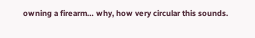owning a firearm… why, how very circular this sounds.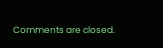Comments are closed.